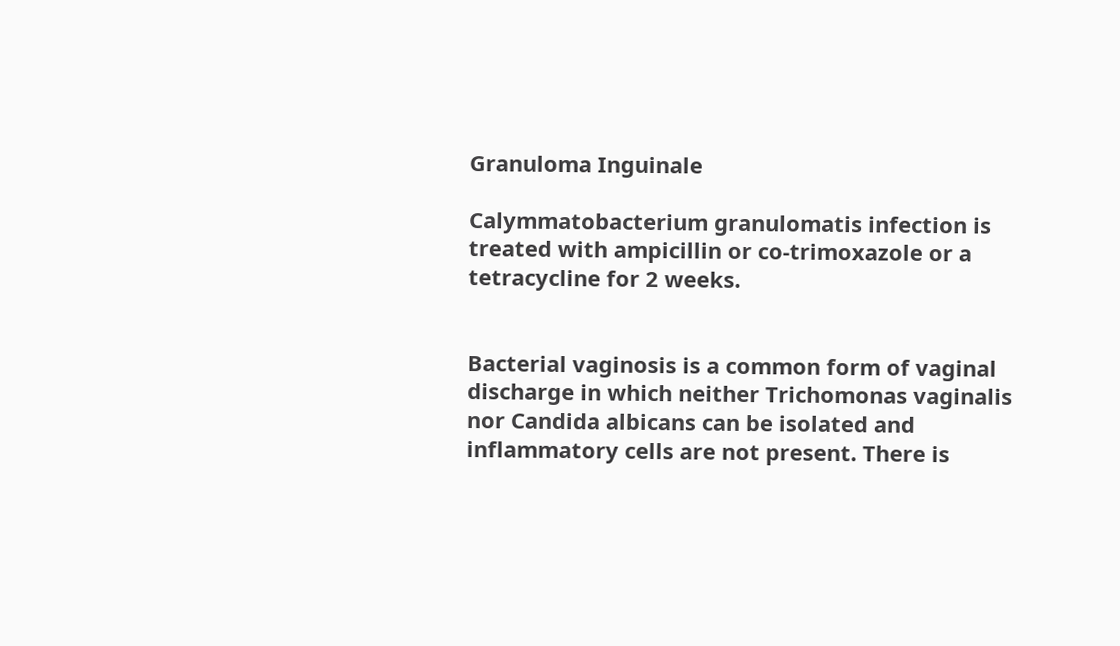Granuloma Inguinale

Calymmatobacterium granulomatis infection is treated with ampicillin or co-trimoxazole or a tetracycline for 2 weeks.


Bacterial vaginosis is a common form of vaginal discharge in which neither Trichomonas vaginalis nor Candida albicans can be isolated and inflammatory cells are not present. There is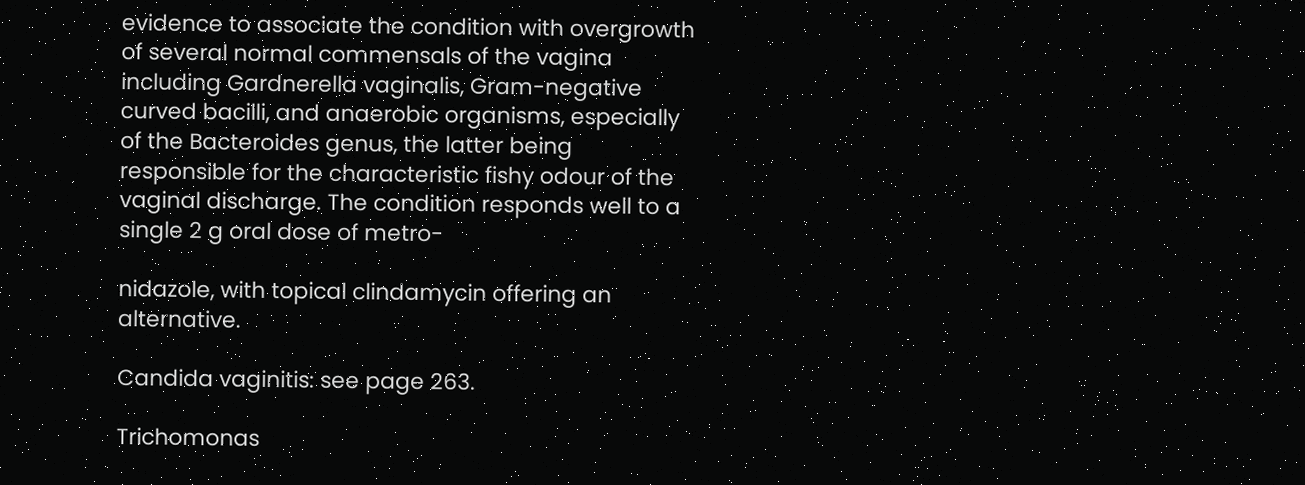evidence to associate the condition with overgrowth of several normal commensals of the vagina including Gardnerella vaginalis, Gram-negative curved bacilli, and anaerobic organisms, especially of the Bacteroides genus, the latter being responsible for the characteristic fishy odour of the vaginal discharge. The condition responds well to a single 2 g oral dose of metro-

nidazole, with topical clindamycin offering an alternative.

Candida vaginitis: see page 263.

Trichomonas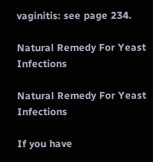vaginitis: see page 234.

Natural Remedy For Yeast Infections

Natural Remedy For Yeast Infections

If you have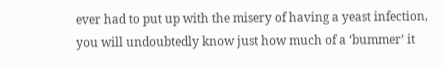ever had to put up with the misery of having a yeast infection, you will undoubtedly know just how much of a ‘bummer’ it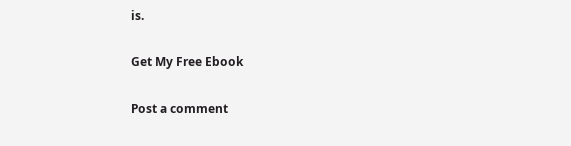is.

Get My Free Ebook

Post a comment